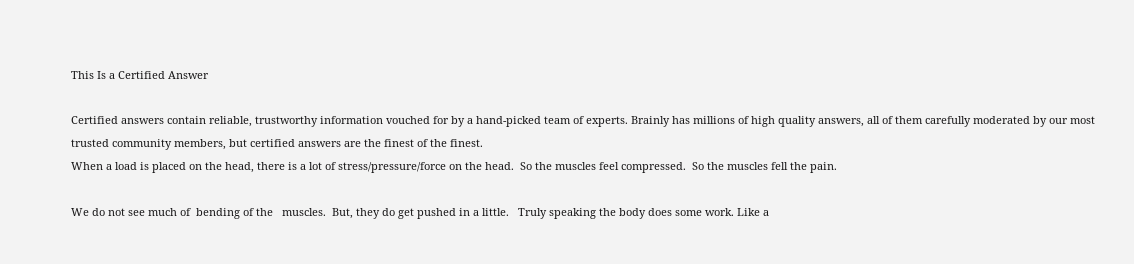This Is a Certified Answer

Certified answers contain reliable, trustworthy information vouched for by a hand-picked team of experts. Brainly has millions of high quality answers, all of them carefully moderated by our most trusted community members, but certified answers are the finest of the finest.
When a load is placed on the head, there is a lot of stress/pressure/force on the head.  So the muscles feel compressed.  So the muscles fell the pain.

We do not see much of  bending of the   muscles.  But, they do get pushed in a little.   Truly speaking the body does some work. Like a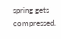spring gets compressed.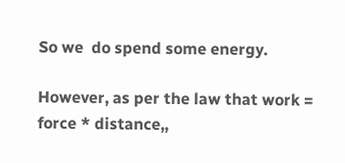So we  do spend some energy.

However, as per the law that work = force * distance,,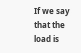If we say that the load is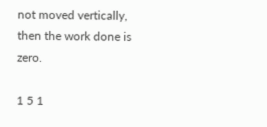not moved vertically, then the work done is zero.

1 5 1